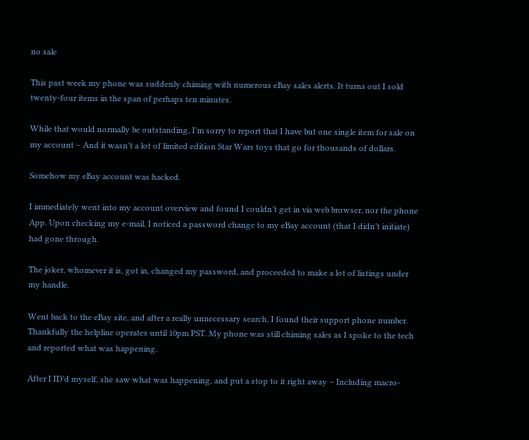no sale

This past week my phone was suddenly chiming with numerous eBay sales alerts. It turns out I sold twenty-four items in the span of perhaps ten minutes.

While that would normally be outstanding, I’m sorry to report that I have but one single item for sale on my account – And it wasn’t a lot of limited edition Star Wars toys that go for thousands of dollars.

Somehow my eBay account was hacked.

I immediately went into my account overview and found I couldn’t get in via web browser, nor the phone App. Upon checking my e-mail, I noticed a password change to my eBay account (that I didn’t initiate) had gone through.

The joker, whomever it is, got in, changed my password, and proceeded to make a lot of listings under my handle.

Went back to the eBay site, and after a really unnecessary search, I found their support phone number. Thankfully the helpline operates until 10pm PST. My phone was still chiming sales as I spoke to the tech and reported what was happening.

After I ID’d myself, she saw what was happening, and put a stop to it right away – Including macro-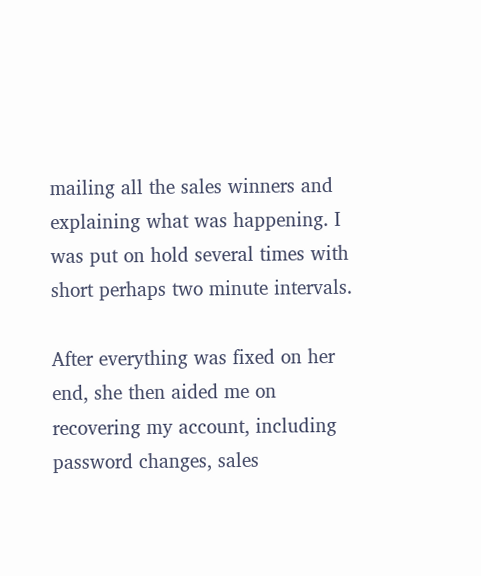mailing all the sales winners and explaining what was happening. I was put on hold several times with short perhaps two minute intervals.

After everything was fixed on her end, she then aided me on recovering my account, including password changes, sales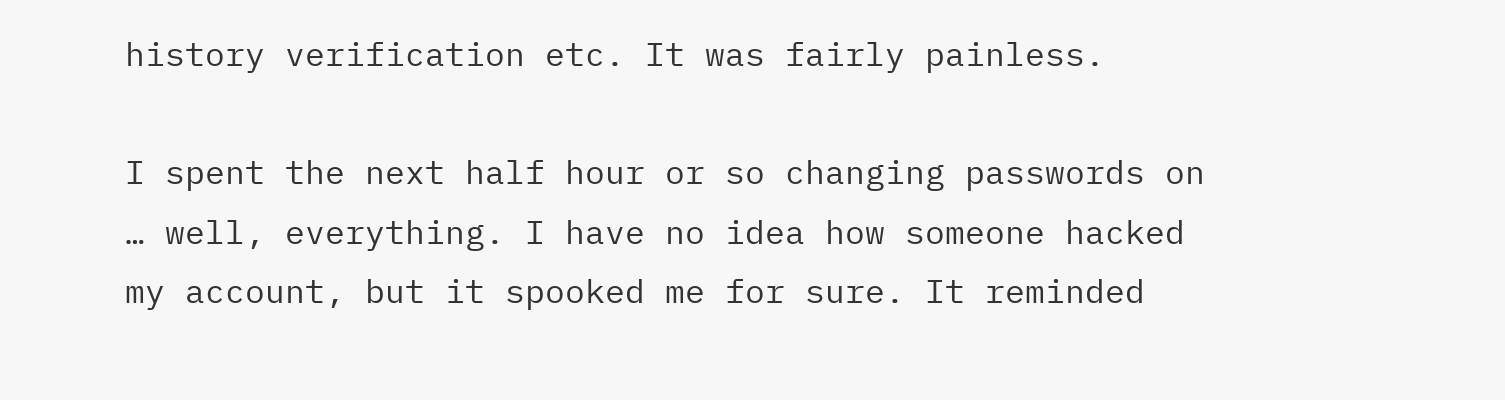history verification etc. It was fairly painless.

I spent the next half hour or so changing passwords on … well, everything. I have no idea how someone hacked my account, but it spooked me for sure. It reminded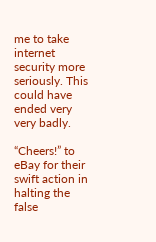me to take internet security more seriously. This could have ended very very badly.

“Cheers!” to eBay for their swift action in halting the false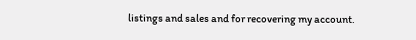listings and sales and for recovering my account.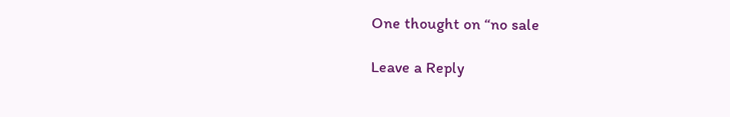One thought on “no sale

Leave a Reply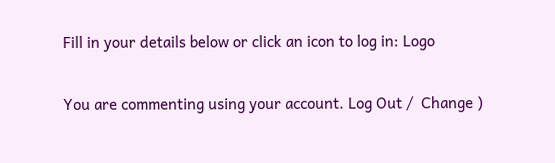Fill in your details below or click an icon to log in: Logo

You are commenting using your account. Log Out /  Change )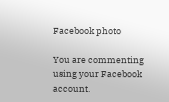Facebook photo

You are commenting using your Facebook account.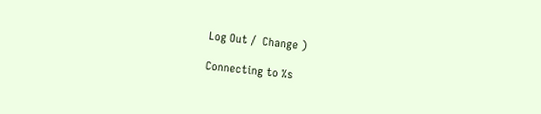Log Out /  Change )

Connecting to %s